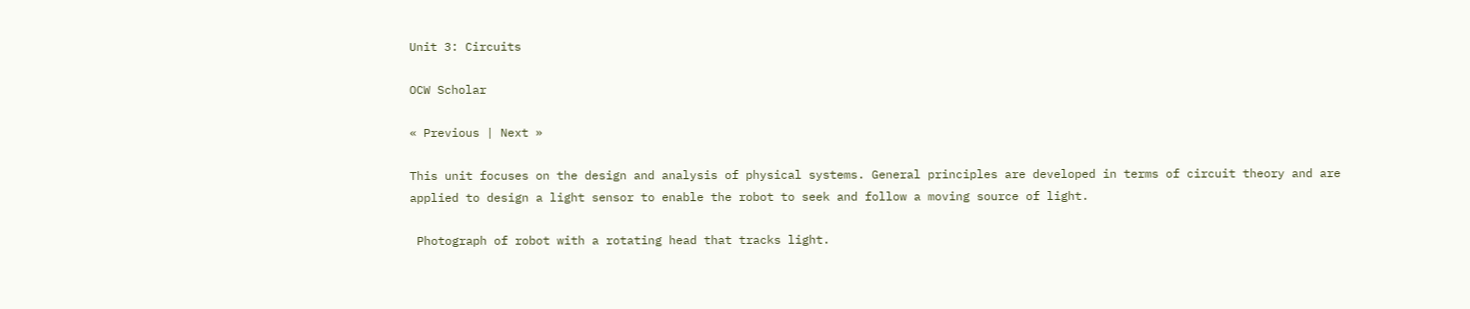Unit 3: Circuits

OCW Scholar

« Previous | Next »

This unit focuses on the design and analysis of physical systems. General principles are developed in terms of circuit theory and are applied to design a light sensor to enable the robot to seek and follow a moving source of light.

 Photograph of robot with a rotating head that tracks light.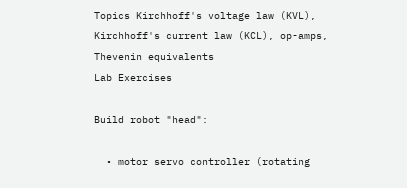Topics Kirchhoff's voltage law (KVL), Kirchhoff's current law (KCL), op-amps, Thevenin equivalents
Lab Exercises

Build robot "head":

  • motor servo controller (rotating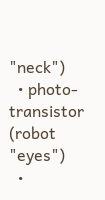"neck")
  • photo-transistor (robot "eyes")
  •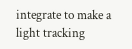integrate to make a light tracking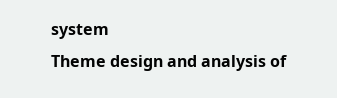system
Theme design and analysis of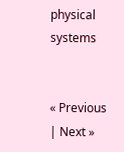physical systems


« Previous | Next »